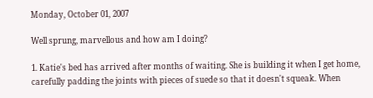Monday, October 01, 2007

Well sprung, marvellous and how am I doing?

1. Katie's bed has arrived after months of waiting. She is building it when I get home, carefully padding the joints with pieces of suede so that it doesn't squeak. When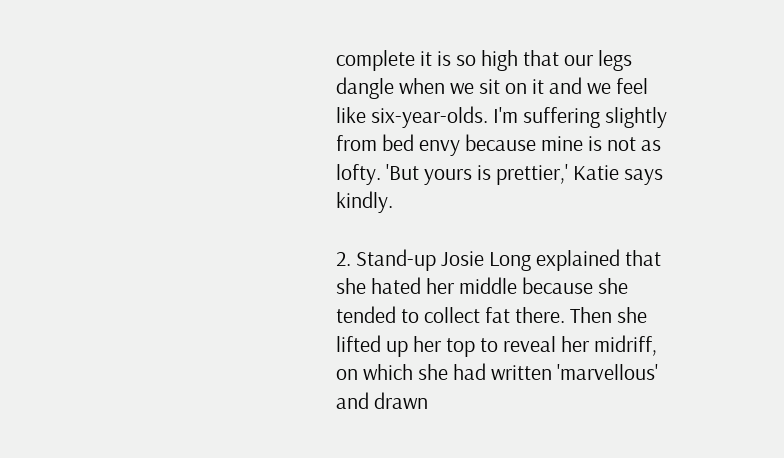complete it is so high that our legs dangle when we sit on it and we feel like six-year-olds. I'm suffering slightly from bed envy because mine is not as lofty. 'But yours is prettier,' Katie says kindly.

2. Stand-up Josie Long explained that she hated her middle because she tended to collect fat there. Then she lifted up her top to reveal her midriff, on which she had written 'marvellous' and drawn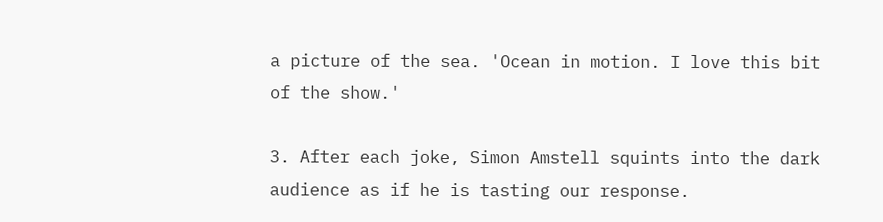a picture of the sea. 'Ocean in motion. I love this bit of the show.'

3. After each joke, Simon Amstell squints into the dark audience as if he is tasting our response.